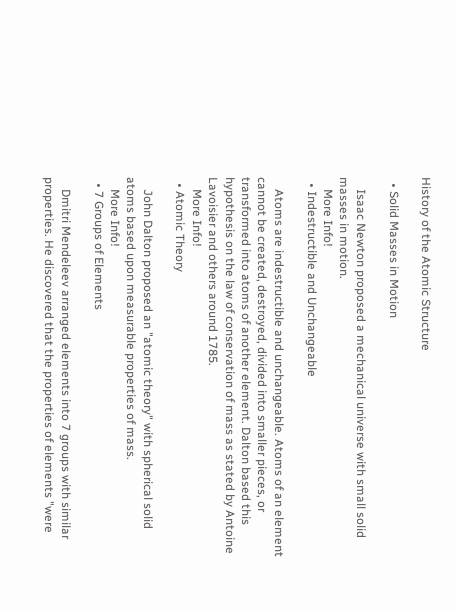History of the Atomic Structure

  • Solid Masses in Motion

    Isaac Newton proposed a mechanical universe with small solid masses in motion.
    More Info!
  • Indestructible and Unchangeable

    Atoms are indestructible and unchangeable. Atoms of an element cannot be created, destroyed, divided into smaller pieces, or transformed into atoms of another element. Dalton based this hypothesis on the law of conservation of mass as stated by Antoine Lavoisier and others around 1785.
    More Info!
  • Atomic Theory

    John Dalton proposed an "atomic theory" with spherical solid atoms based upon measurable properties of mass.
    More Info!
  • 7 Groups of Elements

    Dmitri Mendeleev arranged elements into 7 groups with similar properties. He discovered that the properties of elements "were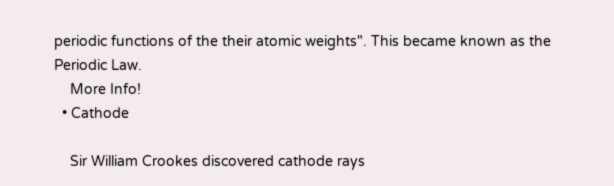periodic functions of the their atomic weights". This became known as the Periodic Law.
    More Info!
  • Cathode

    Sir William Crookes discovered cathode rays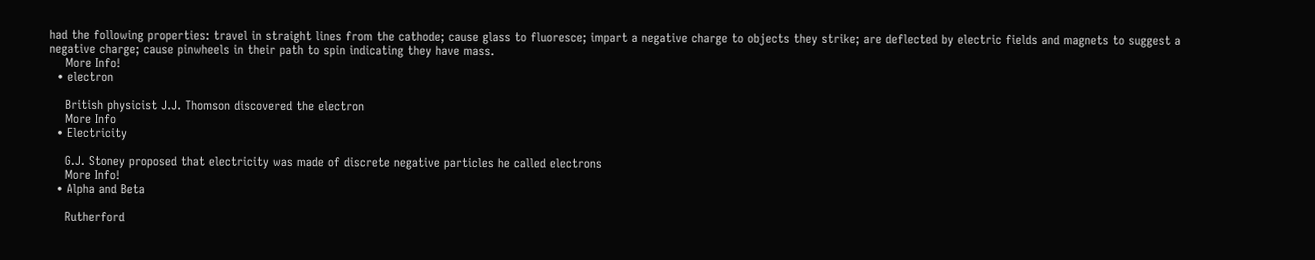had the following properties: travel in straight lines from the cathode; cause glass to fluoresce; impart a negative charge to objects they strike; are deflected by electric fields and magnets to suggest a negative charge; cause pinwheels in their path to spin indicating they have mass.
    More Info!
  • electron

    British physicist J.J. Thomson discovered the electron
    More Info
  • Electricity

    G.J. Stoney proposed that electricity was made of discrete negative particles he called electrons
    More Info!
  • Alpha and Beta

    Rutherford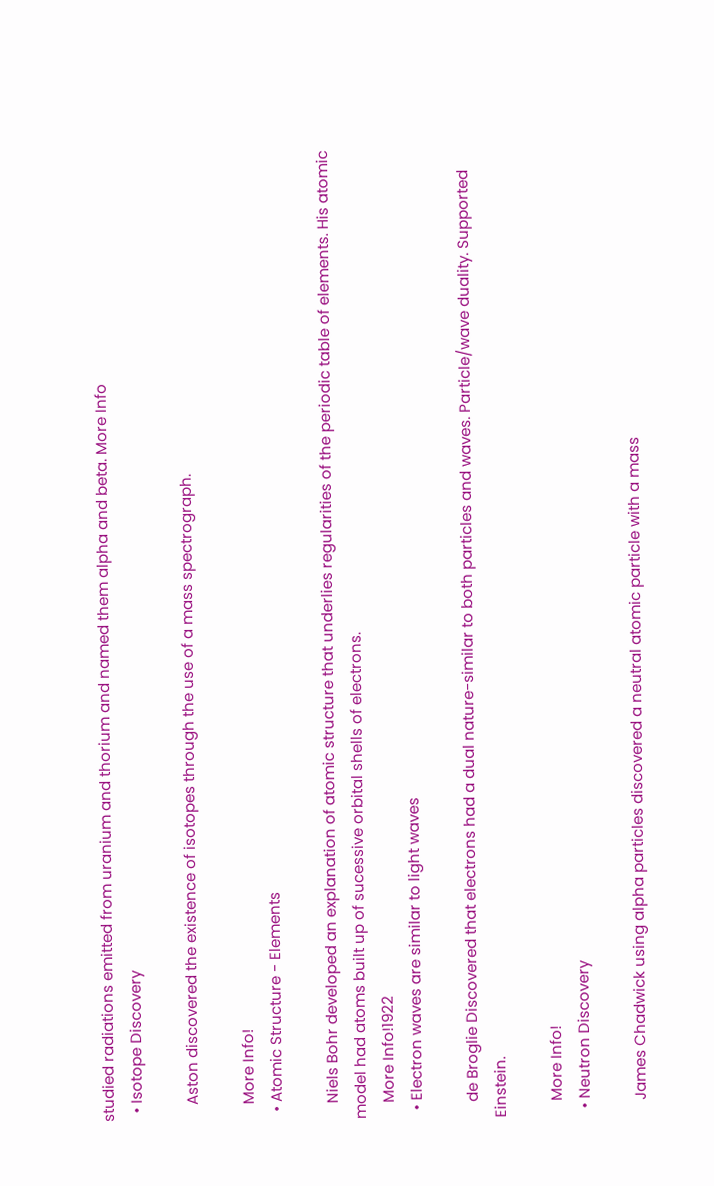studied radiations emitted from uranium and thorium and named them alpha and beta. More Info
  • Isotope Discovery

    Aston discovered the existence of isotopes through the use of a mass spectrograph.

    More Info!
  • Atomic Structure - Elements

    Niels Bohr developed an explanation of atomic structure that underlies regularities of the periodic table of elements. His atomic model had atoms built up of sucessive orbital shells of electrons.
    More Info!1922
  • Electron waves are similar to light waves

    de Broglie Discovered that electrons had a dual nature-similar to both particles and waves. Particle/wave duality. Supported Einstein.

    More Info!
  • Neutron Discovery

    James Chadwick using alpha particles discovered a neutral atomic particle with a mass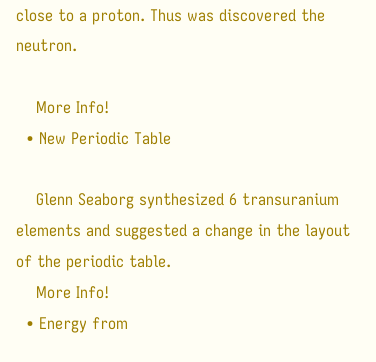close to a proton. Thus was discovered the neutron.

    More Info!
  • New Periodic Table

    Glenn Seaborg synthesized 6 transuranium elements and suggested a change in the layout of the periodic table.
    More Info!
  • Energy from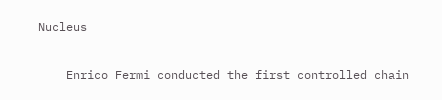Nucleus

    Enrico Fermi conducted the first controlled chain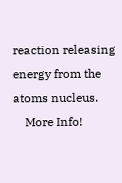reaction releasing energy from the atoms nucleus.
    More Info!